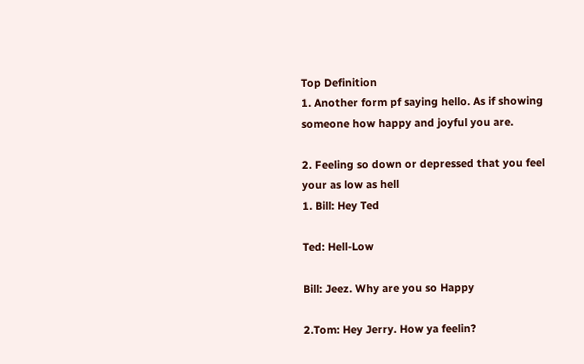Top Definition
1. Another form pf saying hello. As if showing someone how happy and joyful you are.

2. Feeling so down or depressed that you feel your as low as hell
1. Bill: Hey Ted

Ted: Hell-Low

Bill: Jeez. Why are you so Happy

2.Tom: Hey Jerry. How ya feelin?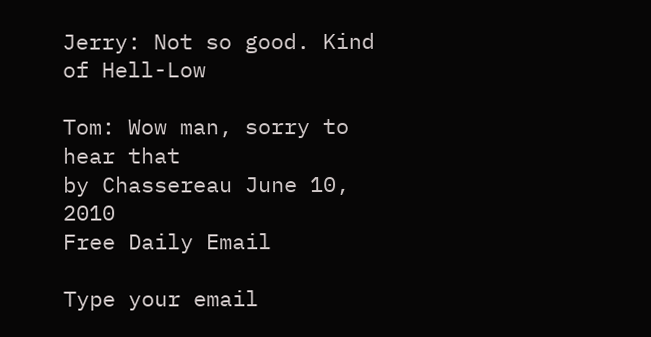Jerry: Not so good. Kind of Hell-Low

Tom: Wow man, sorry to hear that
by Chassereau June 10, 2010
Free Daily Email

Type your email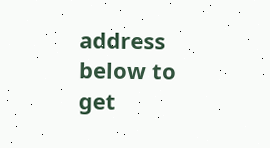address below to get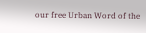our free Urban Word of the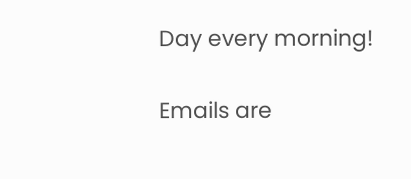Day every morning!

Emails are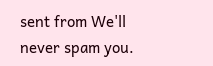sent from We'll never spam you.